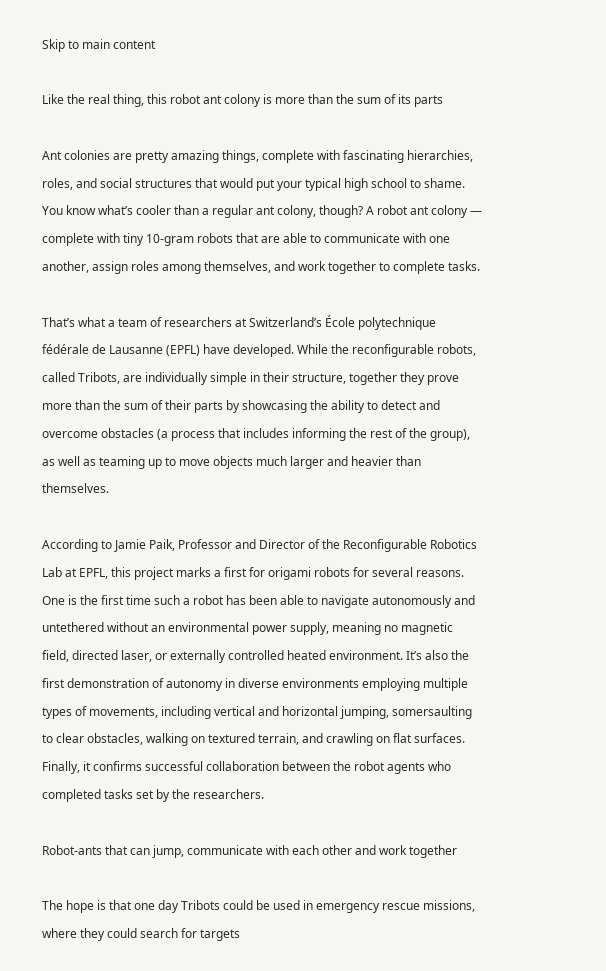Skip to main content

Like the real thing, this robot ant colony is more than the sum of its parts

Ant colonies are pretty amazing things, complete with fascinating hierarchies, roles, and social structures that would put your typical high school to shame. You know what’s cooler than a regular ant colony, though? A robot ant colony — complete with tiny 10-gram robots that are able to communicate with one another, assign roles among themselves, and work together to complete tasks.

That’s what a team of researchers at Switzerland’s École polytechnique fédérale de Lausanne (EPFL) have developed. While the reconfigurable robots, called Tribots, are individually simple in their structure, together they prove more than the sum of their parts by showcasing the ability to detect and overcome obstacles (a process that includes informing the rest of the group), as well as teaming up to move objects much larger and heavier than themselves.

According to Jamie Paik, Professor and Director of the Reconfigurable Robotics Lab at EPFL, this project marks a first for origami robots for several reasons. One is the first time such a robot has been able to navigate autonomously and untethered without an environmental power supply, meaning no magnetic field, directed laser, or externally controlled heated environment. It’s also the first demonstration of autonomy in diverse environments employing multiple types of movements, including vertical and horizontal jumping, somersaulting to clear obstacles, walking on textured terrain, and crawling on flat surfaces. Finally, it confirms successful collaboration between the robot agents who completed tasks set by the researchers.

Robot-ants that can jump, communicate with each other and work together

The hope is that one day Tribots could be used in emergency rescue missions, where they could search for targets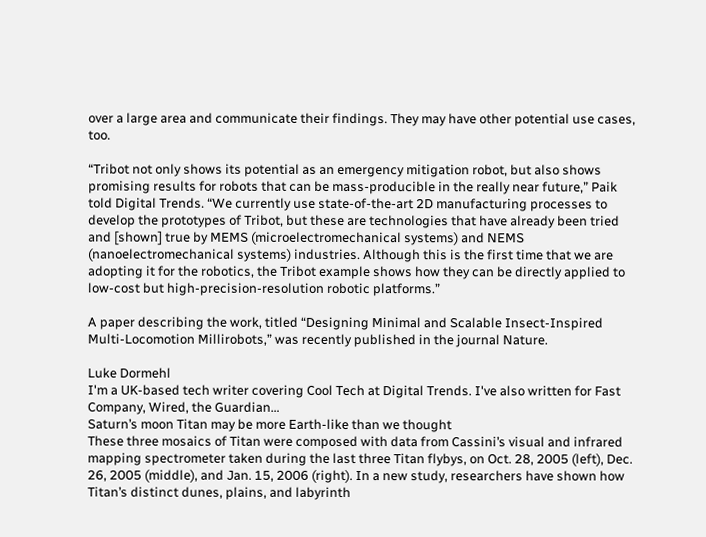over a large area and communicate their findings. They may have other potential use cases, too.

“Tribot not only shows its potential as an emergency mitigation robot, but also shows promising results for robots that can be mass-producible in the really near future,” Paik told Digital Trends. “We currently use state-of-the-art 2D manufacturing processes to develop the prototypes of Tribot, but these are technologies that have already been tried and [shown] true by MEMS (microelectromechanical systems) and NEMS (nanoelectromechanical systems) industries. Although this is the first time that we are adopting it for the robotics, the Tribot example shows how they can be directly applied to low-cost but high-precision-resolution robotic platforms.”

A paper describing the work, titled “Designing Minimal and Scalable Insect-Inspired Multi-Locomotion Millirobots,” was recently published in the journal Nature.

Luke Dormehl
I'm a UK-based tech writer covering Cool Tech at Digital Trends. I've also written for Fast Company, Wired, the Guardian…
Saturn’s moon Titan may be more Earth-like than we thought
These three mosaics of Titan were composed with data from Cassini’s visual and infrared mapping spectrometer taken during the last three Titan flybys, on Oct. 28, 2005 (left), Dec. 26, 2005 (middle), and Jan. 15, 2006 (right). In a new study, researchers have shown how Titan’s distinct dunes, plains, and labyrinth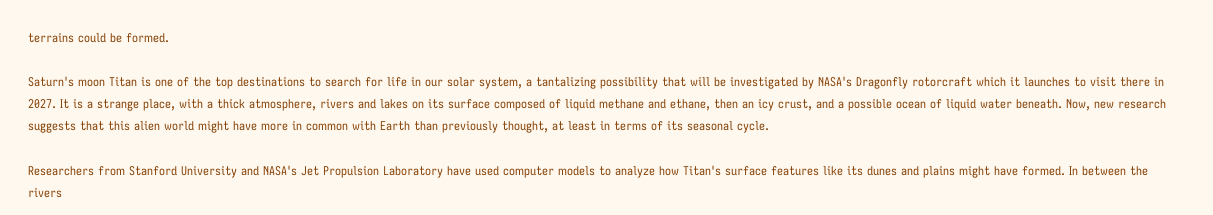terrains could be formed.

Saturn's moon Titan is one of the top destinations to search for life in our solar system, a tantalizing possibility that will be investigated by NASA's Dragonfly rotorcraft which it launches to visit there in 2027. It is a strange place, with a thick atmosphere, rivers and lakes on its surface composed of liquid methane and ethane, then an icy crust, and a possible ocean of liquid water beneath. Now, new research suggests that this alien world might have more in common with Earth than previously thought, at least in terms of its seasonal cycle.

Researchers from Stanford University and NASA's Jet Propulsion Laboratory have used computer models to analyze how Titan's surface features like its dunes and plains might have formed. In between the rivers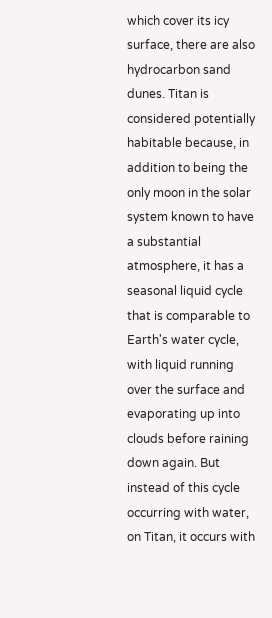which cover its icy surface, there are also hydrocarbon sand dunes. Titan is considered potentially habitable because, in addition to being the only moon in the solar system known to have a substantial atmosphere, it has a seasonal liquid cycle that is comparable to Earth's water cycle, with liquid running over the surface and evaporating up into clouds before raining down again. But instead of this cycle occurring with water, on Titan, it occurs with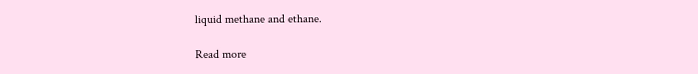liquid methane and ethane.

Read more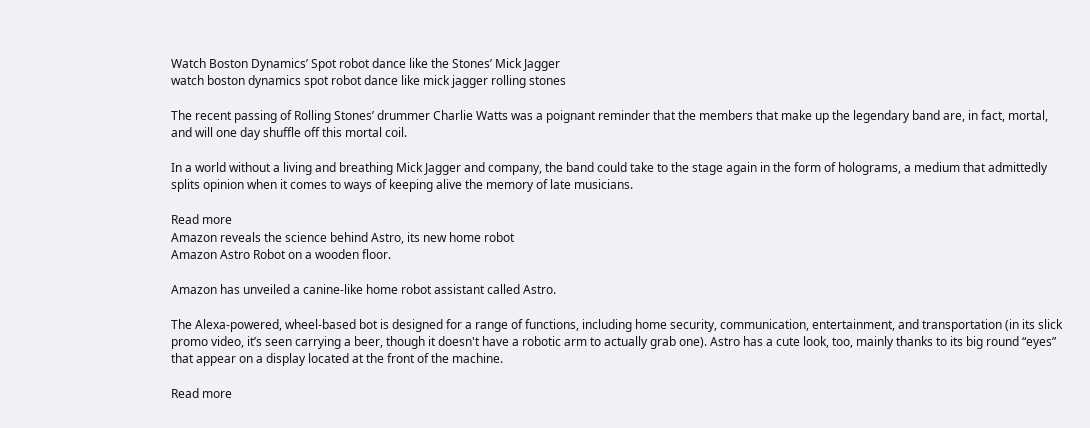Watch Boston Dynamics’ Spot robot dance like the Stones’ Mick Jagger
watch boston dynamics spot robot dance like mick jagger rolling stones

The recent passing of Rolling Stones’ drummer Charlie Watts was a poignant reminder that the members that make up the legendary band are, in fact, mortal, and will one day shuffle off this mortal coil.

In a world without a living and breathing Mick Jagger and company, the band could take to the stage again in the form of holograms, a medium that admittedly splits opinion when it comes to ways of keeping alive the memory of late musicians.

Read more
Amazon reveals the science behind Astro, its new home robot
Amazon Astro Robot on a wooden floor.

Amazon has unveiled a canine-like home robot assistant called Astro.

The Alexa-powered, wheel-based bot is designed for a range of functions, including home security, communication, entertainment, and transportation (in its slick promo video, it’s seen carrying a beer, though it doesn't have a robotic arm to actually grab one). Astro has a cute look, too, mainly thanks to its big round “eyes” that appear on a display located at the front of the machine.

Read more